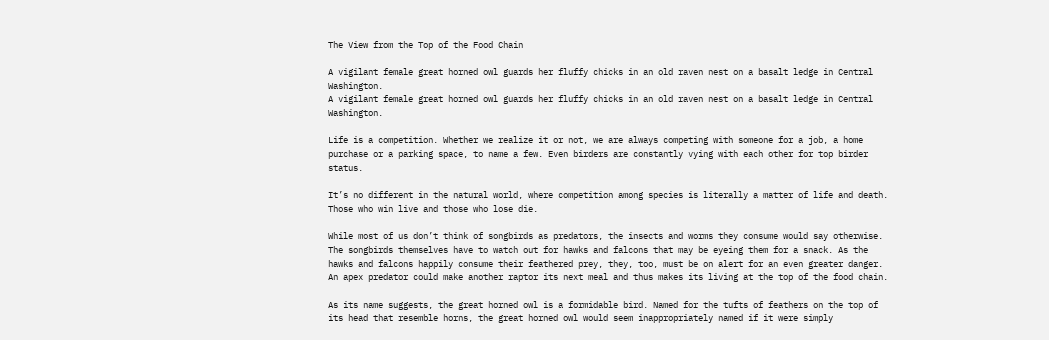The View from the Top of the Food Chain

A vigilant female great horned owl guards her fluffy chicks in an old raven nest on a basalt ledge in Central Washington.
A vigilant female great horned owl guards her fluffy chicks in an old raven nest on a basalt ledge in Central Washington.

Life is a competition. Whether we realize it or not, we are always competing with someone for a job, a home purchase or a parking space, to name a few. Even birders are constantly vying with each other for top birder status.

It’s no different in the natural world, where competition among species is literally a matter of life and death. Those who win live and those who lose die.

While most of us don’t think of songbirds as predators, the insects and worms they consume would say otherwise. The songbirds themselves have to watch out for hawks and falcons that may be eyeing them for a snack. As the hawks and falcons happily consume their feathered prey, they, too, must be on alert for an even greater danger. An apex predator could make another raptor its next meal and thus makes its living at the top of the food chain.

As its name suggests, the great horned owl is a formidable bird. Named for the tufts of feathers on the top of its head that resemble horns, the great horned owl would seem inappropriately named if it were simply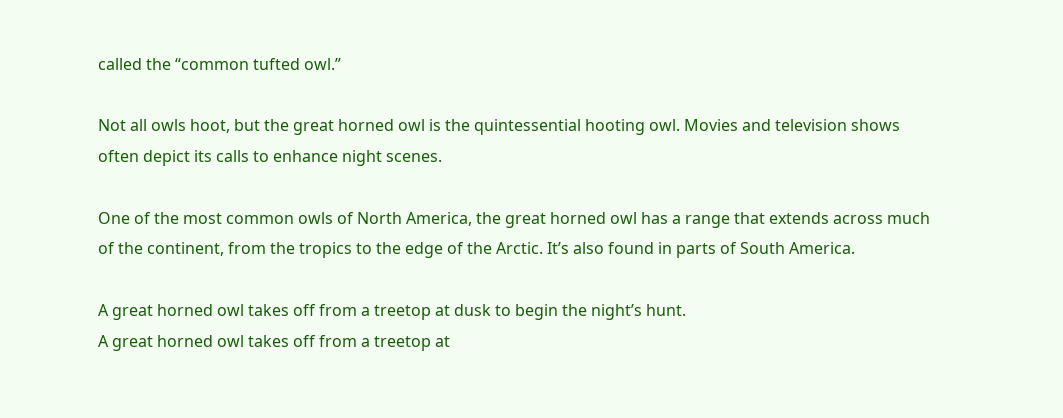called the “common tufted owl.”

Not all owls hoot, but the great horned owl is the quintessential hooting owl. Movies and television shows often depict its calls to enhance night scenes.

One of the most common owls of North America, the great horned owl has a range that extends across much of the continent, from the tropics to the edge of the Arctic. It’s also found in parts of South America.

A great horned owl takes off from a treetop at dusk to begin the night’s hunt.
A great horned owl takes off from a treetop at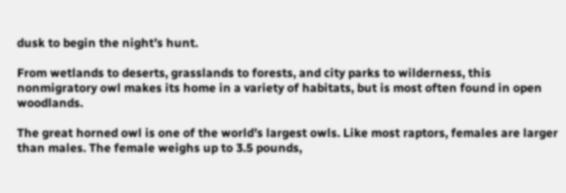dusk to begin the night’s hunt.

From wetlands to deserts, grasslands to forests, and city parks to wilderness, this nonmigratory owl makes its home in a variety of habitats, but is most often found in open woodlands.

The great horned owl is one of the world’s largest owls. Like most raptors, females are larger than males. The female weighs up to 3.5 pounds,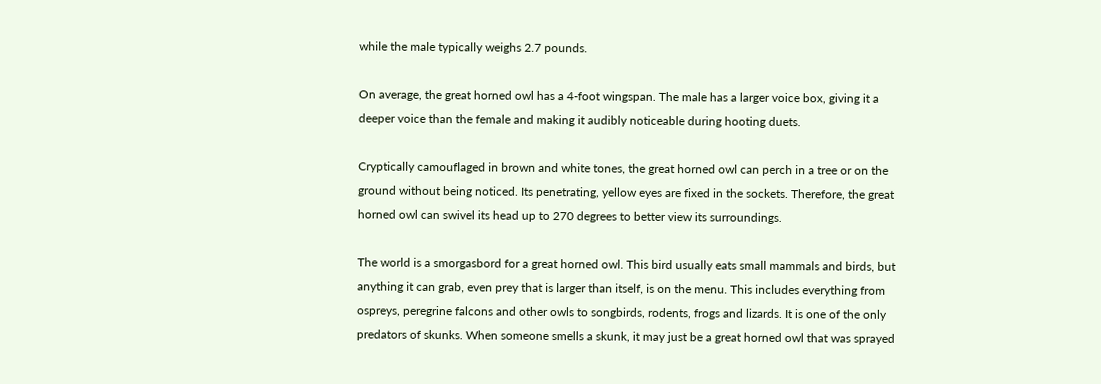while the male typically weighs 2.7 pounds.

On average, the great horned owl has a 4-foot wingspan. The male has a larger voice box, giving it a deeper voice than the female and making it audibly noticeable during hooting duets.

Cryptically camouflaged in brown and white tones, the great horned owl can perch in a tree or on the ground without being noticed. Its penetrating, yellow eyes are fixed in the sockets. Therefore, the great horned owl can swivel its head up to 270 degrees to better view its surroundings.

The world is a smorgasbord for a great horned owl. This bird usually eats small mammals and birds, but anything it can grab, even prey that is larger than itself, is on the menu. This includes everything from ospreys, peregrine falcons and other owls to songbirds, rodents, frogs and lizards. It is one of the only predators of skunks. When someone smells a skunk, it may just be a great horned owl that was sprayed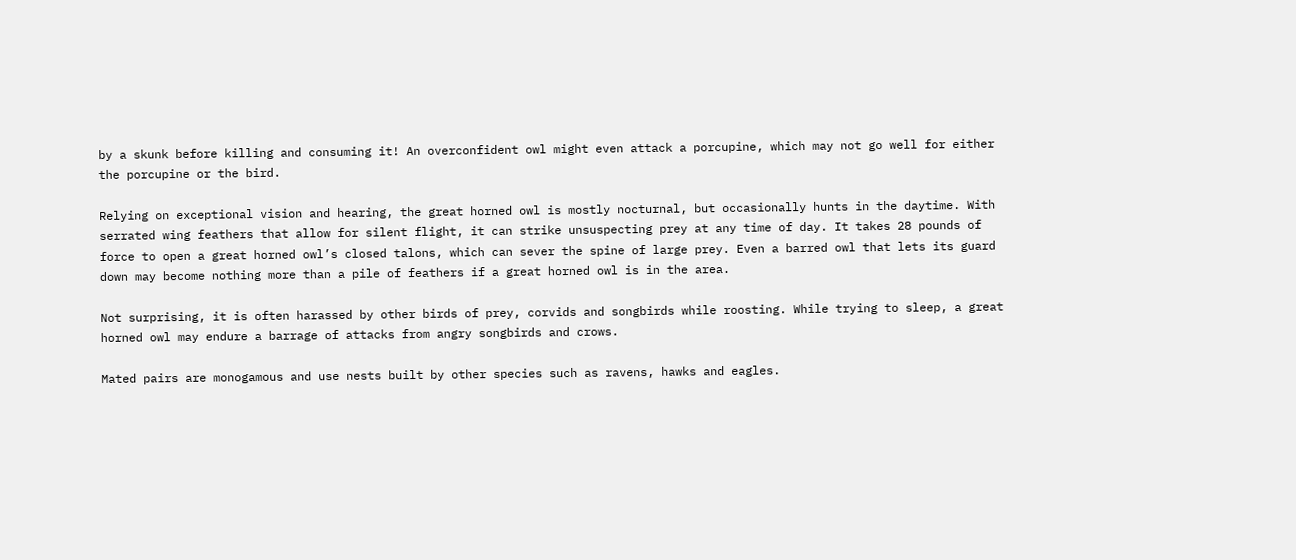by a skunk before killing and consuming it! An overconfident owl might even attack a porcupine, which may not go well for either the porcupine or the bird.

Relying on exceptional vision and hearing, the great horned owl is mostly nocturnal, but occasionally hunts in the daytime. With serrated wing feathers that allow for silent flight, it can strike unsuspecting prey at any time of day. It takes 28 pounds of force to open a great horned owl’s closed talons, which can sever the spine of large prey. Even a barred owl that lets its guard down may become nothing more than a pile of feathers if a great horned owl is in the area.

Not surprising, it is often harassed by other birds of prey, corvids and songbirds while roosting. While trying to sleep, a great horned owl may endure a barrage of attacks from angry songbirds and crows.

Mated pairs are monogamous and use nests built by other species such as ravens, hawks and eagles.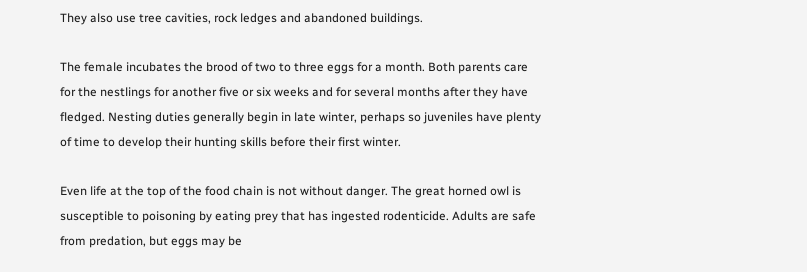They also use tree cavities, rock ledges and abandoned buildings.

The female incubates the brood of two to three eggs for a month. Both parents care for the nestlings for another five or six weeks and for several months after they have fledged. Nesting duties generally begin in late winter, perhaps so juveniles have plenty of time to develop their hunting skills before their first winter.

Even life at the top of the food chain is not without danger. The great horned owl is susceptible to poisoning by eating prey that has ingested rodenticide. Adults are safe from predation, but eggs may be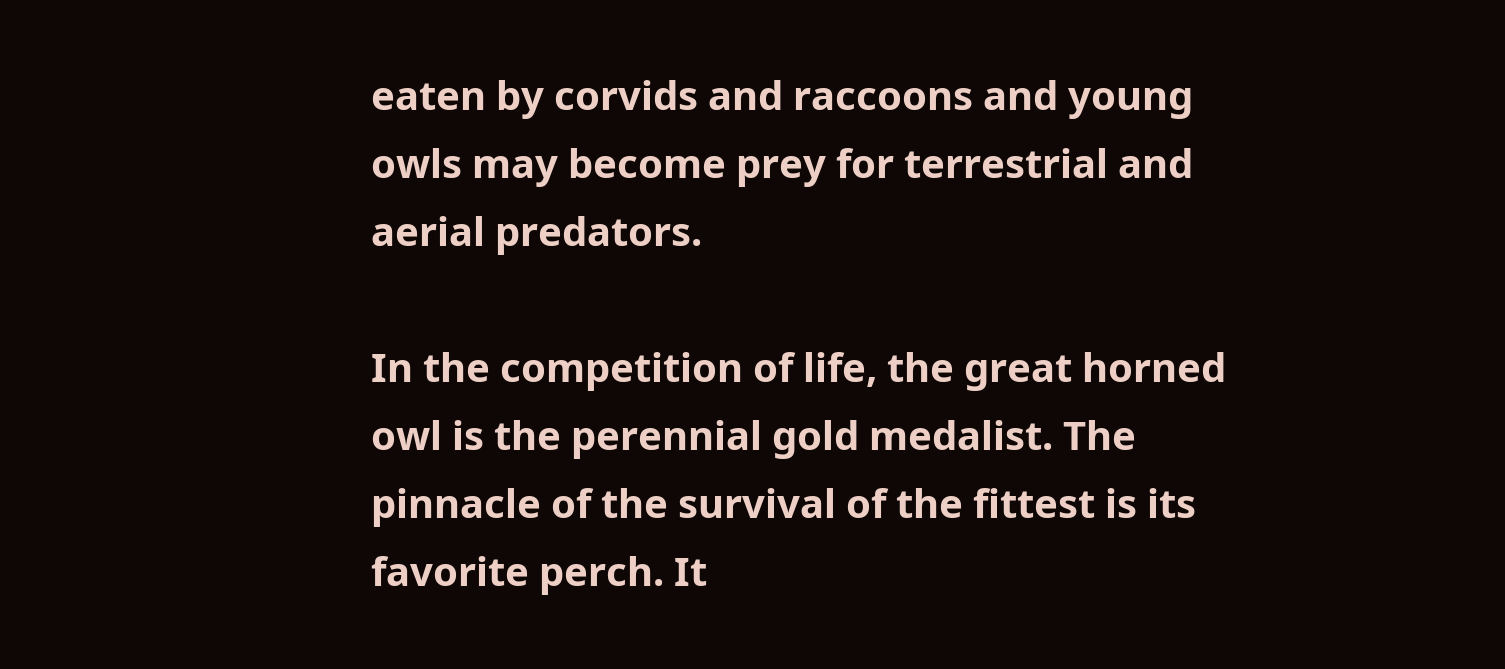eaten by corvids and raccoons and young owls may become prey for terrestrial and aerial predators.

In the competition of life, the great horned owl is the perennial gold medalist. The pinnacle of the survival of the fittest is its favorite perch. It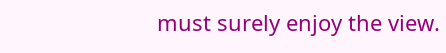must surely enjoy the view.